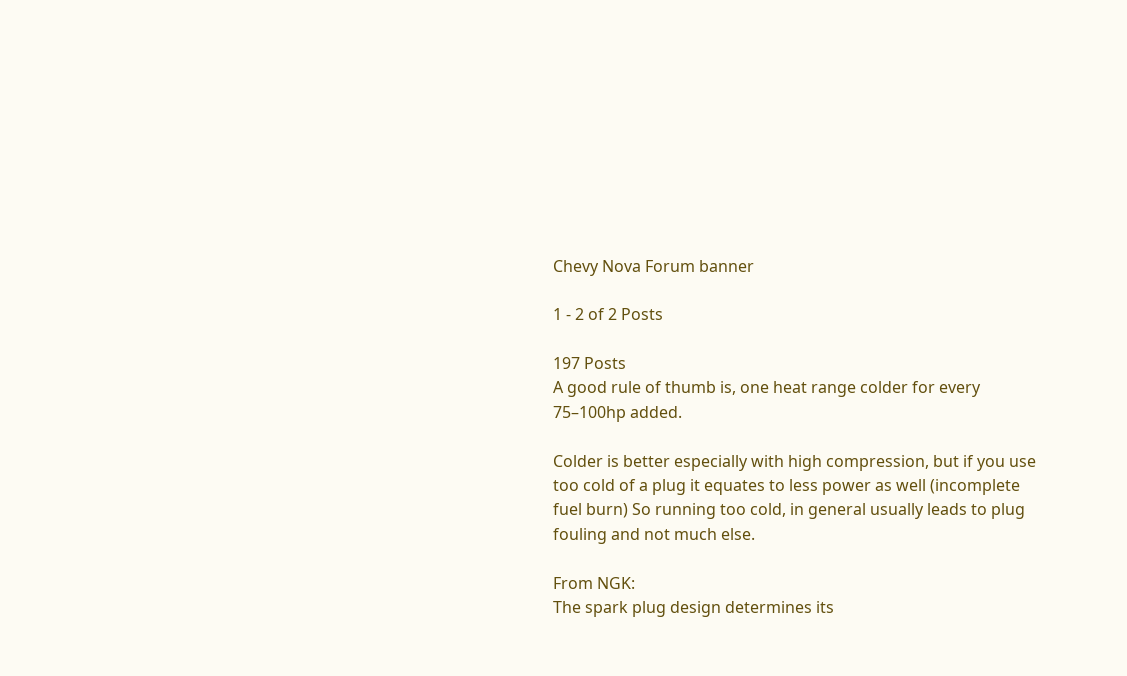Chevy Nova Forum banner

1 - 2 of 2 Posts

197 Posts
A good rule of thumb is, one heat range colder for every 75–100hp added.

Colder is better especially with high compression, but if you use too cold of a plug it equates to less power as well (incomplete fuel burn) So running too cold, in general usually leads to plug fouling and not much else.

From NGK:
The spark plug design determines its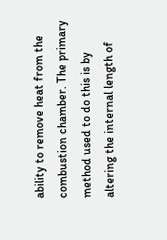ability to remove heat from the combustion chamber. The primary method used to do this is by altering the internal length of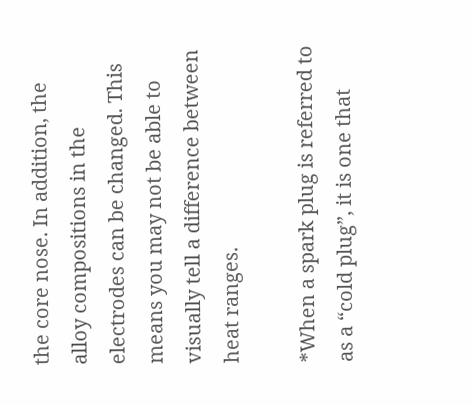the core nose. In addition, the alloy compositions in the electrodes can be changed. This means you may not be able to visually tell a difference between heat ranges.

*When a spark plug is referred to as a “cold plug”, it is one that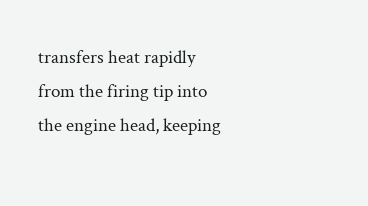transfers heat rapidly from the firing tip into the engine head, keeping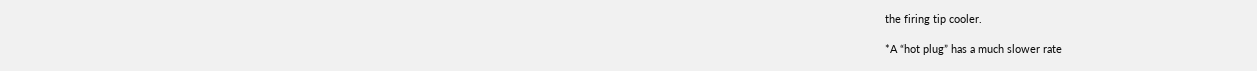the firing tip cooler.

*A “hot plug” has a much slower rate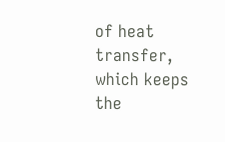of heat transfer, which keeps the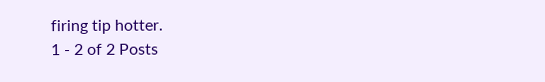firing tip hotter.
1 - 2 of 2 Posts